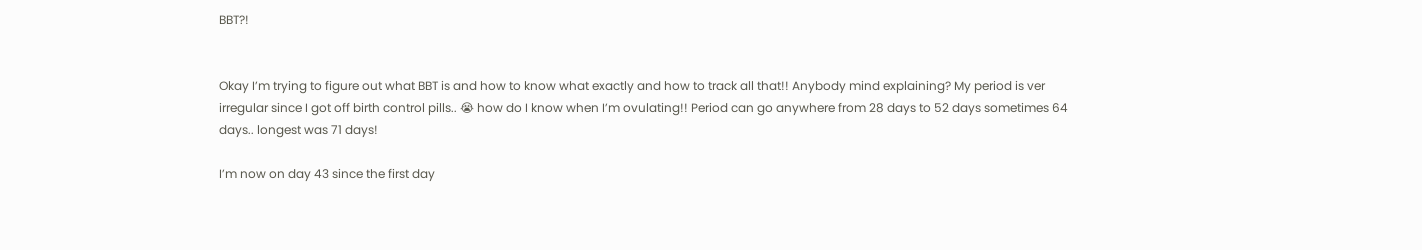BBT?!


Okay I’m trying to figure out what BBT is and how to know what exactly and how to track all that!! Anybody mind explaining? My period is ver irregular since I got off birth control pills.. 😭 how do I know when I’m ovulating!! Period can go anywhere from 28 days to 52 days sometimes 64 days.. longest was 71 days!

I’m now on day 43 since the first day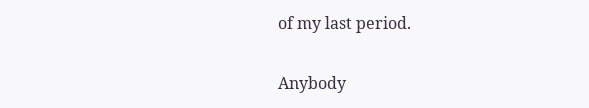of my last period.

Anybody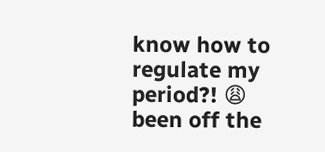know how to regulate my period?! 😩 been off the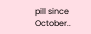pill since October..